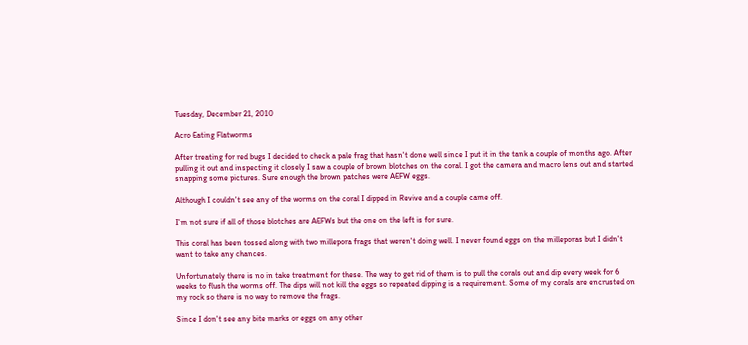Tuesday, December 21, 2010

Acro Eating Flatworms

After treating for red bugs I decided to check a pale frag that hasn't done well since I put it in the tank a couple of months ago. After pulling it out and inspecting it closely I saw a couple of brown blotches on the coral. I got the camera and macro lens out and started snapping some pictures. Sure enough the brown patches were AEFW eggs.

Although I couldn't see any of the worms on the coral I dipped in Revive and a couple came off.

I'm not sure if all of those blotches are AEFWs but the one on the left is for sure.

This coral has been tossed along with two millepora frags that weren't doing well. I never found eggs on the milleporas but I didn't want to take any chances.

Unfortunately there is no in take treatment for these. The way to get rid of them is to pull the corals out and dip every week for 6 weeks to flush the worms off. The dips will not kill the eggs so repeated dipping is a requirement. Some of my corals are encrusted on my rock so there is no way to remove the frags.

Since I don't see any bite marks or eggs on any other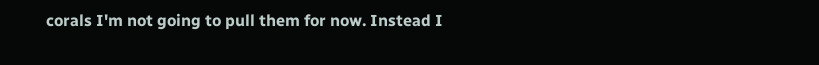corals I'm not going to pull them for now. Instead I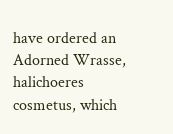have ordered an Adorned Wrasse, halichoeres cosmetus, which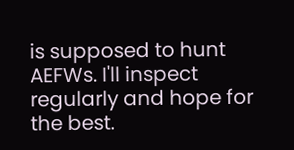is supposed to hunt AEFWs. I'll inspect regularly and hope for the best.